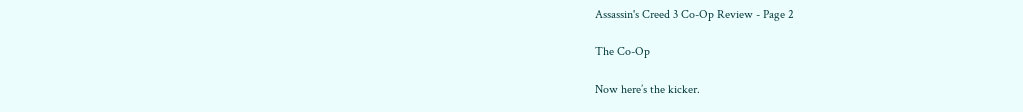Assassin's Creed 3 Co-Op Review - Page 2

The Co-Op

Now here’s the kicker.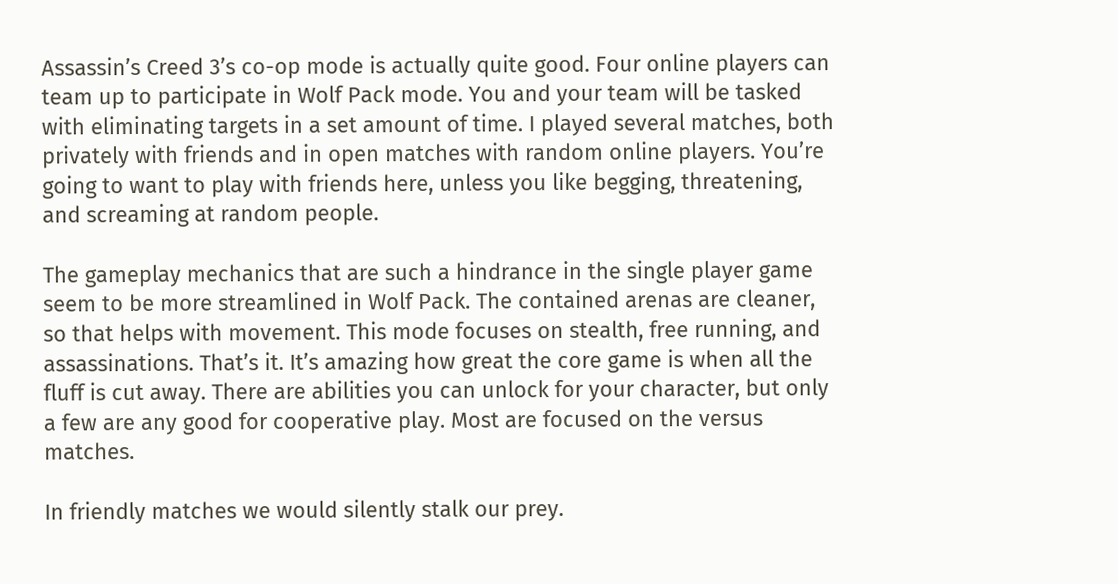Assassin’s Creed 3’s co-op mode is actually quite good. Four online players can team up to participate in Wolf Pack mode. You and your team will be tasked with eliminating targets in a set amount of time. I played several matches, both privately with friends and in open matches with random online players. You’re going to want to play with friends here, unless you like begging, threatening, and screaming at random people.

The gameplay mechanics that are such a hindrance in the single player game seem to be more streamlined in Wolf Pack. The contained arenas are cleaner, so that helps with movement. This mode focuses on stealth, free running, and assassinations. That’s it. It’s amazing how great the core game is when all the fluff is cut away. There are abilities you can unlock for your character, but only a few are any good for cooperative play. Most are focused on the versus matches.

In friendly matches we would silently stalk our prey.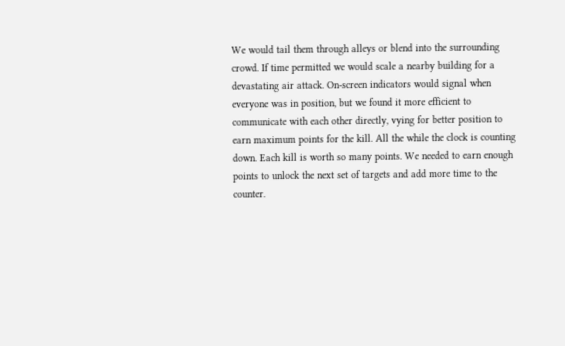We would tail them through alleys or blend into the surrounding crowd. If time permitted we would scale a nearby building for a devastating air attack. On-screen indicators would signal when everyone was in position, but we found it more efficient to communicate with each other directly, vying for better position to earn maximum points for the kill. All the while the clock is counting down. Each kill is worth so many points. We needed to earn enough points to unlock the next set of targets and add more time to the counter.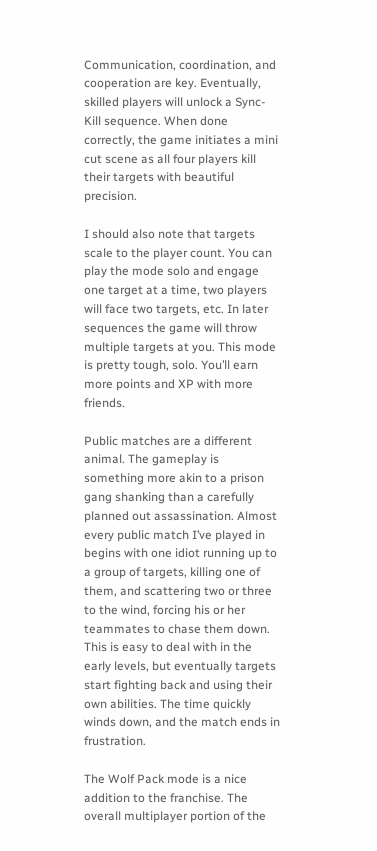Communication, coordination, and cooperation are key. Eventually, skilled players will unlock a Sync-Kill sequence. When done correctly, the game initiates a mini cut scene as all four players kill their targets with beautiful precision.

I should also note that targets scale to the player count. You can play the mode solo and engage one target at a time, two players will face two targets, etc. In later sequences the game will throw multiple targets at you. This mode is pretty tough, solo. You’ll earn more points and XP with more friends.

Public matches are a different animal. The gameplay is something more akin to a prison gang shanking than a carefully planned out assassination. Almost every public match I’ve played in begins with one idiot running up to a group of targets, killing one of them, and scattering two or three to the wind, forcing his or her teammates to chase them down. This is easy to deal with in the early levels, but eventually targets start fighting back and using their own abilities. The time quickly winds down, and the match ends in frustration.

The Wolf Pack mode is a nice addition to the franchise. The overall multiplayer portion of the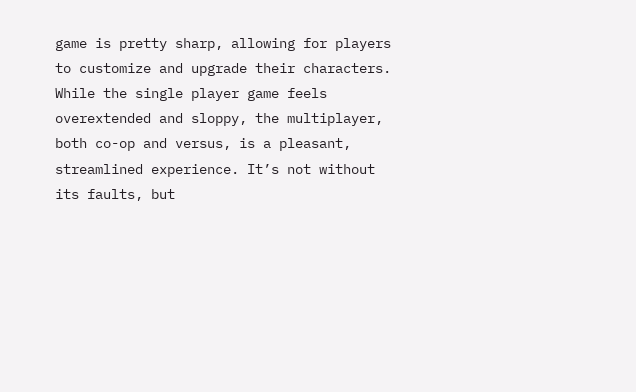game is pretty sharp, allowing for players to customize and upgrade their characters. While the single player game feels overextended and sloppy, the multiplayer, both co-op and versus, is a pleasant, streamlined experience. It’s not without its faults, but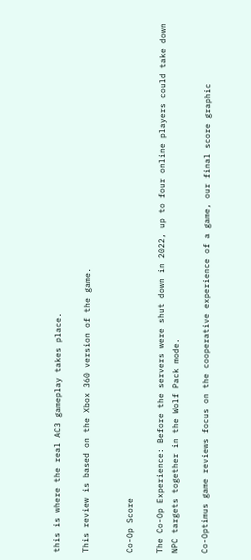this is where the real AC3 gameplay takes place.

This review is based on the Xbox 360 version of the game.


Co-Op Score

The Co-Op Experience: Before the servers were shut down in 2022, up to four online players could take down NPC targets together in the Wolf Pack mode.

Co-Optimus game reviews focus on the cooperative experience of a game, our final score graphic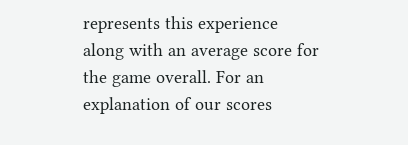represents this experience along with an average score for the game overall. For an explanation of our scores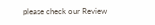please check our Review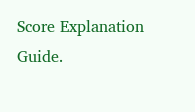Score Explanation Guide.